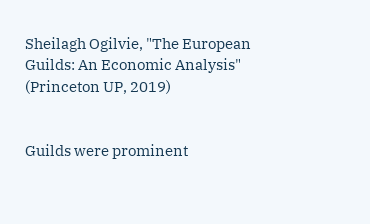Sheilagh Ogilvie, "The European Guilds: An Economic Analysis" (Princeton UP, 2019)


Guilds were prominent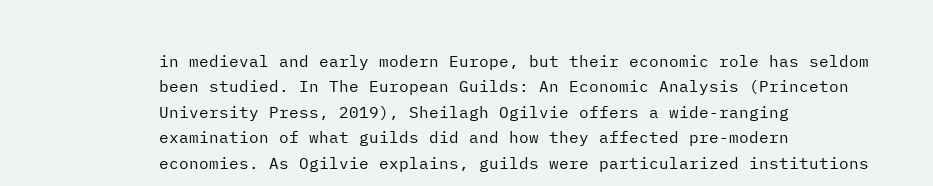in medieval and early modern Europe, but their economic role has seldom been studied. In The European Guilds: An Economic Analysis (Princeton University Press, 2019), Sheilagh Ogilvie offers a wide-ranging examination of what guilds did and how they affected pre-modern economies. As Ogilvie explains, guilds were particularized institutions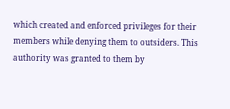which created and enforced privileges for their members while denying them to outsiders. This authority was granted to them by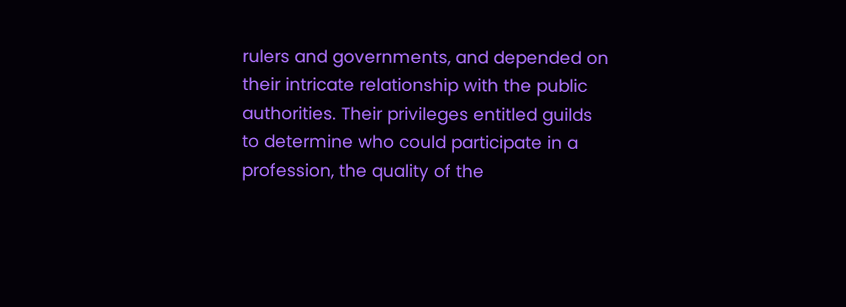rulers and governments, and depended on their intricate relationship with the public authorities. Their privileges entitled guilds to determine who could participate in a profession, the quality of the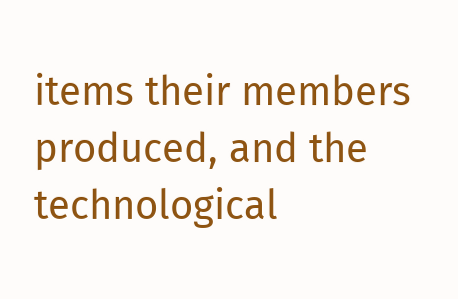items their members produced, and the technological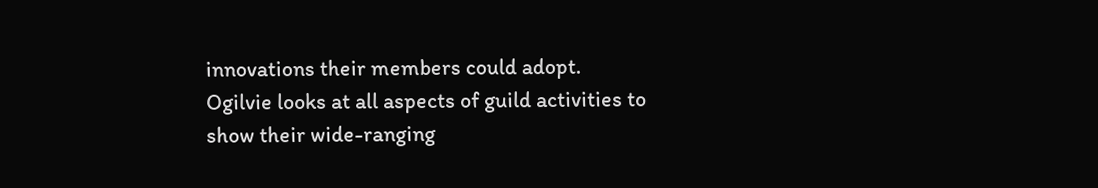innovations their members could adopt. Ogilvie looks at all aspects of guild activities to show their wide-ranging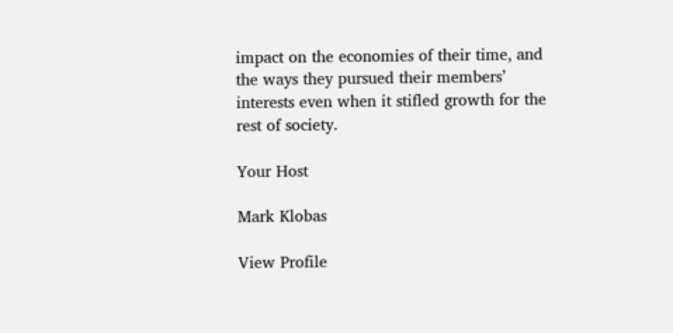impact on the economies of their time, and the ways they pursued their members’ interests even when it stifled growth for the rest of society.

Your Host

Mark Klobas

View Profile